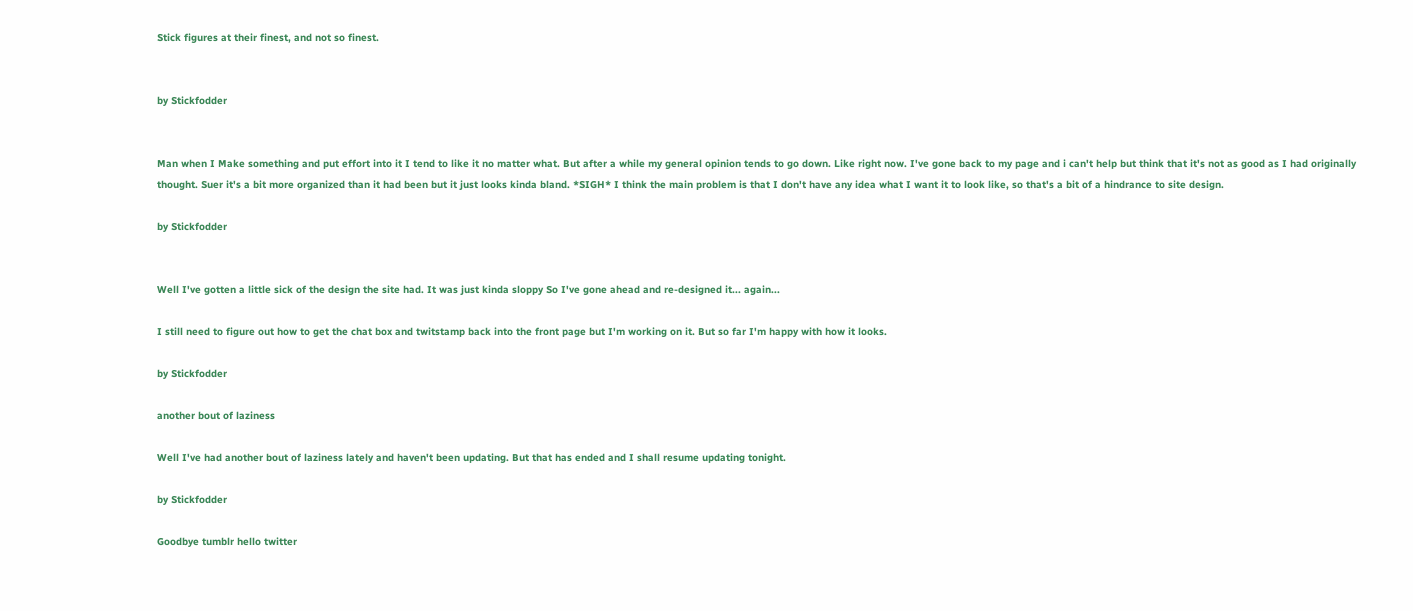Stick figures at their finest, and not so finest.


by Stickfodder


Man when I Make something and put effort into it I tend to like it no matter what. But after a while my general opinion tends to go down. Like right now. I've gone back to my page and i can't help but think that it's not as good as I had originally thought. Suer it's a bit more organized than it had been but it just looks kinda bland. *SIGH* I think the main problem is that I don't have any idea what I want it to look like, so that's a bit of a hindrance to site design.

by Stickfodder


Well I've gotten a little sick of the design the site had. It was just kinda sloppy So I've gone ahead and re-designed it... again...

I still need to figure out how to get the chat box and twitstamp back into the front page but I'm working on it. But so far I'm happy with how it looks.

by Stickfodder

another bout of laziness

Well I've had another bout of laziness lately and haven't been updating. But that has ended and I shall resume updating tonight.

by Stickfodder

Goodbye tumblr hello twitter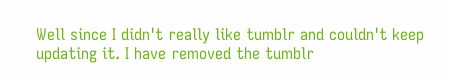Well since I didn't really like tumblr and couldn't keep updating it. I have removed the tumblr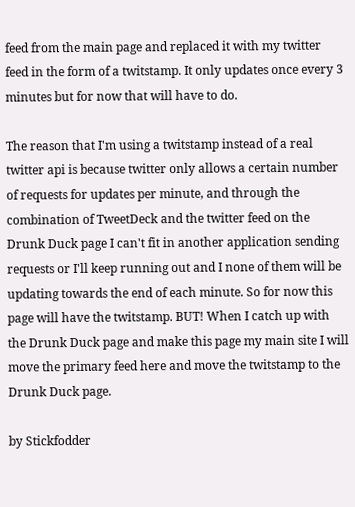feed from the main page and replaced it with my twitter feed in the form of a twitstamp. It only updates once every 3 minutes but for now that will have to do.

The reason that I'm using a twitstamp instead of a real twitter api is because twitter only allows a certain number of requests for updates per minute, and through the combination of TweetDeck and the twitter feed on the Drunk Duck page I can't fit in another application sending requests or I'll keep running out and I none of them will be updating towards the end of each minute. So for now this page will have the twitstamp. BUT! When I catch up with the Drunk Duck page and make this page my main site I will move the primary feed here and move the twitstamp to the Drunk Duck page.

by Stickfodder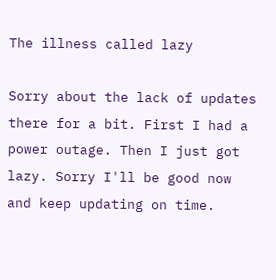The illness called lazy

Sorry about the lack of updates there for a bit. First I had a power outage. Then I just got lazy. Sorry I'll be good now and keep updating on time.